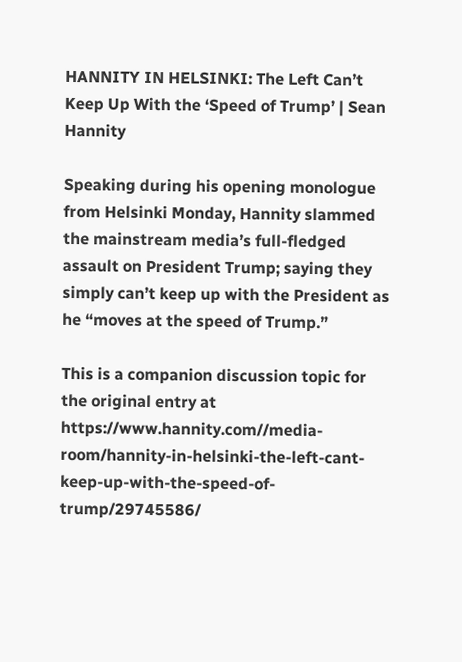HANNITY IN HELSINKI: The Left Can’t Keep Up With the ‘Speed of Trump’ | Sean Hannity

Speaking during his opening monologue from Helsinki Monday, Hannity slammed the mainstream media’s full-fledged assault on President Trump; saying they simply can’t keep up with the President as he “moves at the speed of Trump.”

This is a companion discussion topic for the original entry at https://www.hannity.com//media-room/hannity-in-helsinki-the-left-cant-keep-up-with-the-speed-of-trump/29745586/